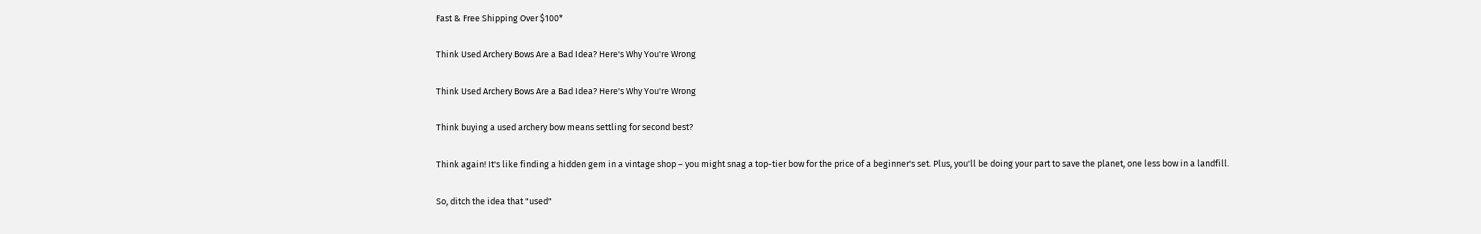Fast & Free Shipping Over $100*

Think Used Archery Bows Are a Bad Idea? Here's Why You're Wrong

Think Used Archery Bows Are a Bad Idea? Here's Why You're Wrong

Think buying a used archery bow means settling for second best?

Think again! It's like finding a hidden gem in a vintage shop – you might snag a top-tier bow for the price of a beginner's set. Plus, you'll be doing your part to save the planet, one less bow in a landfill.

So, ditch the idea that "used"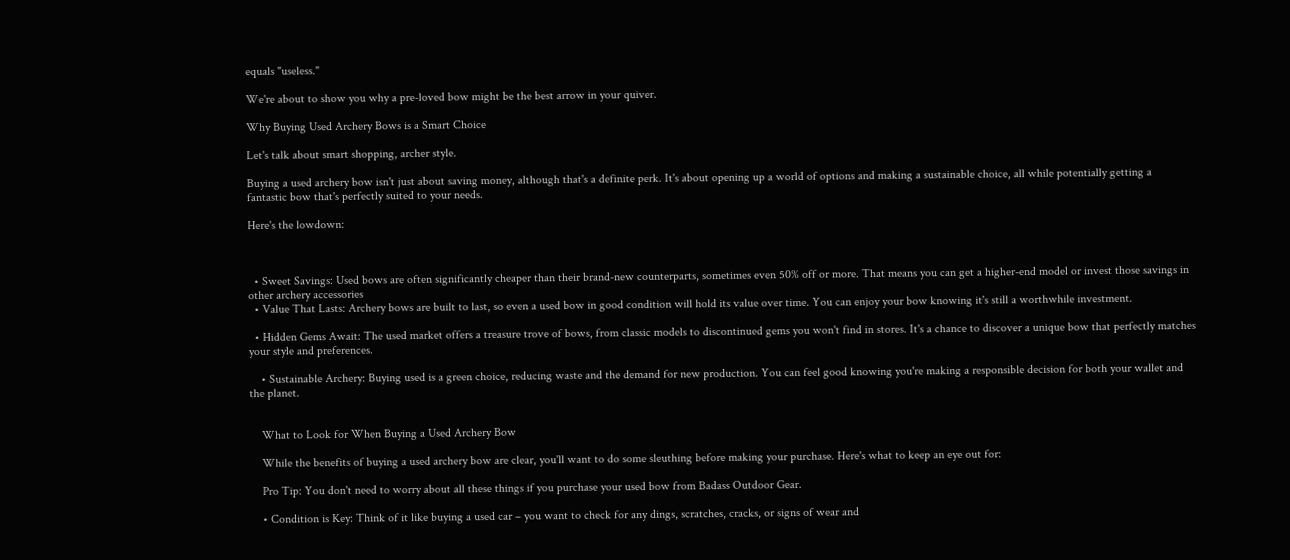equals "useless."

We're about to show you why a pre-loved bow might be the best arrow in your quiver.

Why Buying Used Archery Bows is a Smart Choice

Let's talk about smart shopping, archer style.

Buying a used archery bow isn't just about saving money, although that's a definite perk. It's about opening up a world of options and making a sustainable choice, all while potentially getting a fantastic bow that's perfectly suited to your needs.

Here's the lowdown:



  • Sweet Savings: Used bows are often significantly cheaper than their brand-new counterparts, sometimes even 50% off or more. That means you can get a higher-end model or invest those savings in other archery accessories
  • Value That Lasts: Archery bows are built to last, so even a used bow in good condition will hold its value over time. You can enjoy your bow knowing it's still a worthwhile investment.

  • Hidden Gems Await: The used market offers a treasure trove of bows, from classic models to discontinued gems you won't find in stores. It's a chance to discover a unique bow that perfectly matches your style and preferences.

    • Sustainable Archery: Buying used is a green choice, reducing waste and the demand for new production. You can feel good knowing you're making a responsible decision for both your wallet and the planet.


    What to Look for When Buying a Used Archery Bow

    While the benefits of buying a used archery bow are clear, you'll want to do some sleuthing before making your purchase. Here's what to keep an eye out for:

    Pro Tip: You don't need to worry about all these things if you purchase your used bow from Badass Outdoor Gear.

    • Condition is Key: Think of it like buying a used car – you want to check for any dings, scratches, cracks, or signs of wear and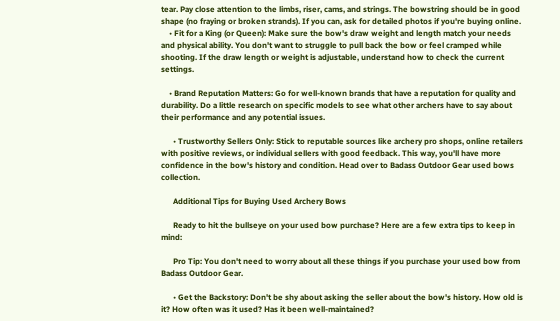tear. Pay close attention to the limbs, riser, cams, and strings. The bowstring should be in good shape (no fraying or broken strands). If you can, ask for detailed photos if you're buying online.
    • Fit for a King (or Queen): Make sure the bow's draw weight and length match your needs and physical ability. You don't want to struggle to pull back the bow or feel cramped while shooting. If the draw length or weight is adjustable, understand how to check the current settings.

    • Brand Reputation Matters: Go for well-known brands that have a reputation for quality and durability. Do a little research on specific models to see what other archers have to say about their performance and any potential issues.

      • Trustworthy Sellers Only: Stick to reputable sources like archery pro shops, online retailers with positive reviews, or individual sellers with good feedback. This way, you'll have more confidence in the bow's history and condition. Head over to Badass Outdoor Gear used bows collection.

      Additional Tips for Buying Used Archery Bows

      Ready to hit the bullseye on your used bow purchase? Here are a few extra tips to keep in mind:

      Pro Tip: You don't need to worry about all these things if you purchase your used bow from Badass Outdoor Gear.

      • Get the Backstory: Don't be shy about asking the seller about the bow's history. How old is it? How often was it used? Has it been well-maintained?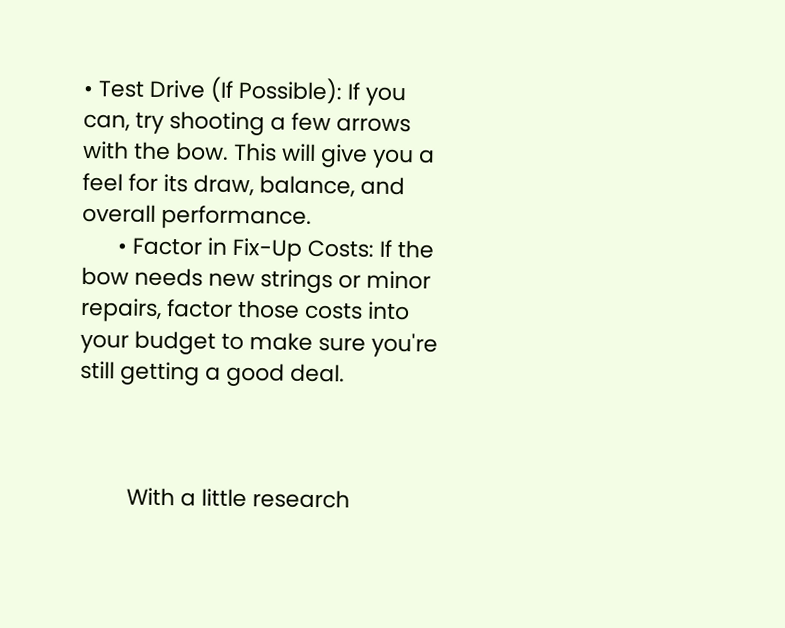• Test Drive (If Possible): If you can, try shooting a few arrows with the bow. This will give you a feel for its draw, balance, and overall performance.
      • Factor in Fix-Up Costs: If the bow needs new strings or minor repairs, factor those costs into your budget to make sure you're still getting a good deal.



        With a little research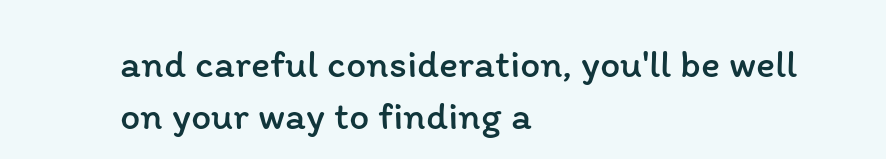and careful consideration, you'll be well on your way to finding a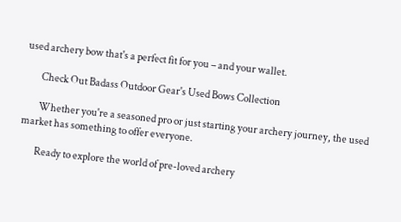used archery bow that's a perfect fit for you – and your wallet.

        Check Out Badass Outdoor Gear's Used Bows Collection

        Whether you're a seasoned pro or just starting your archery journey, the used market has something to offer everyone.

        Ready to explore the world of pre-loved archery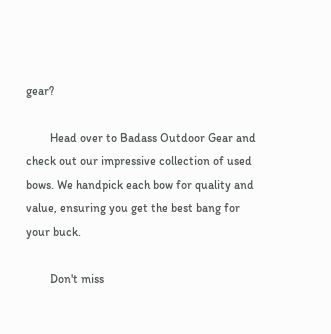gear?

        Head over to Badass Outdoor Gear and check out our impressive collection of used bows. We handpick each bow for quality and value, ensuring you get the best bang for your buck.

        Don't miss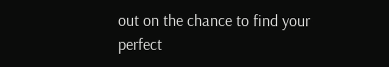out on the chance to find your perfect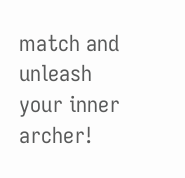match and unleash your inner archer!